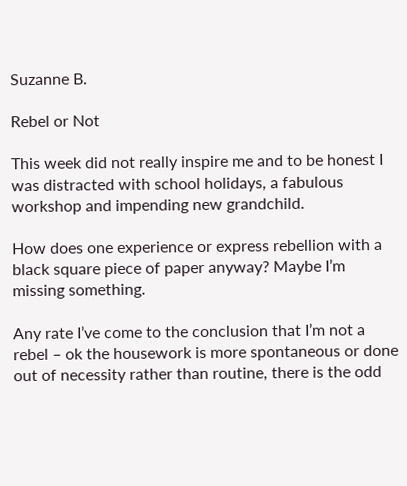Suzanne B.

Rebel or Not

This week did not really inspire me and to be honest I was distracted with school holidays, a fabulous workshop and impending new grandchild.

How does one experience or express rebellion with a black square piece of paper anyway? Maybe I’m missing something.

Any rate I’ve come to the conclusion that I’m not a rebel – ok the housework is more spontaneous or done out of necessity rather than routine, there is the odd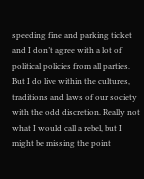speeding fine and parking ticket and I don’t agree with a lot of political policies from all parties. But I do live within the cultures, traditions and laws of our society with the odd discretion. Really not what I would call a rebel, but I might be missing the point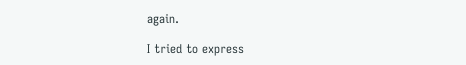again.

I tried to express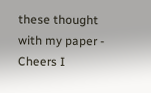these thought with my paper - Cheers I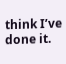think I’ve done it.